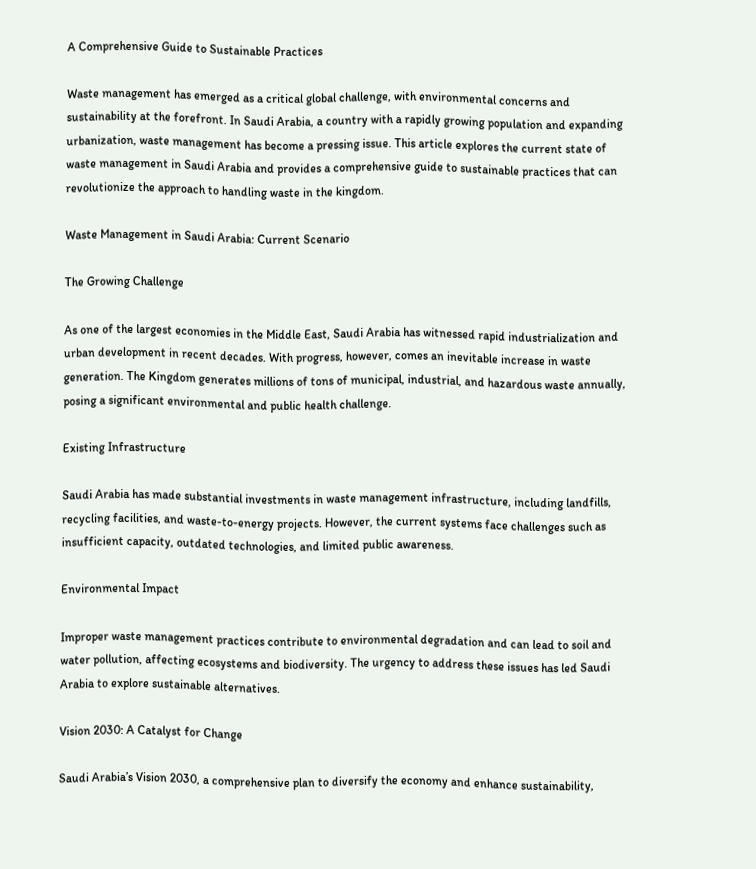A Comprehensive Guide to Sustainable Practices

Waste management has emerged as a critical global challenge, with environmental concerns and sustainability at the forefront. In Saudi Arabia, a country with a rapidly growing population and expanding urbanization, waste management has become a pressing issue. This article explores the current state of waste management in Saudi Arabia and provides a comprehensive guide to sustainable practices that can revolutionize the approach to handling waste in the kingdom.

Waste Management in Saudi Arabia: Current Scenario

The Growing Challenge

As one of the largest economies in the Middle East, Saudi Arabia has witnessed rapid industrialization and urban development in recent decades. With progress, however, comes an inevitable increase in waste generation. The Kingdom generates millions of tons of municipal, industrial, and hazardous waste annually, posing a significant environmental and public health challenge.

Existing Infrastructure

Saudi Arabia has made substantial investments in waste management infrastructure, including landfills, recycling facilities, and waste-to-energy projects. However, the current systems face challenges such as insufficient capacity, outdated technologies, and limited public awareness.

Environmental Impact

Improper waste management practices contribute to environmental degradation and can lead to soil and water pollution, affecting ecosystems and biodiversity. The urgency to address these issues has led Saudi Arabia to explore sustainable alternatives.

Vision 2030: A Catalyst for Change

Saudi Arabia’s Vision 2030, a comprehensive plan to diversify the economy and enhance sustainability,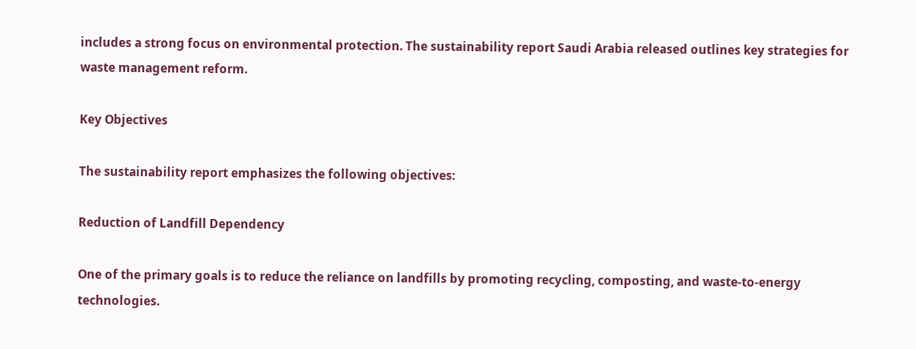includes a strong focus on environmental protection. The sustainability report Saudi Arabia released outlines key strategies for waste management reform.

Key Objectives

The sustainability report emphasizes the following objectives:

Reduction of Landfill Dependency

One of the primary goals is to reduce the reliance on landfills by promoting recycling, composting, and waste-to-energy technologies.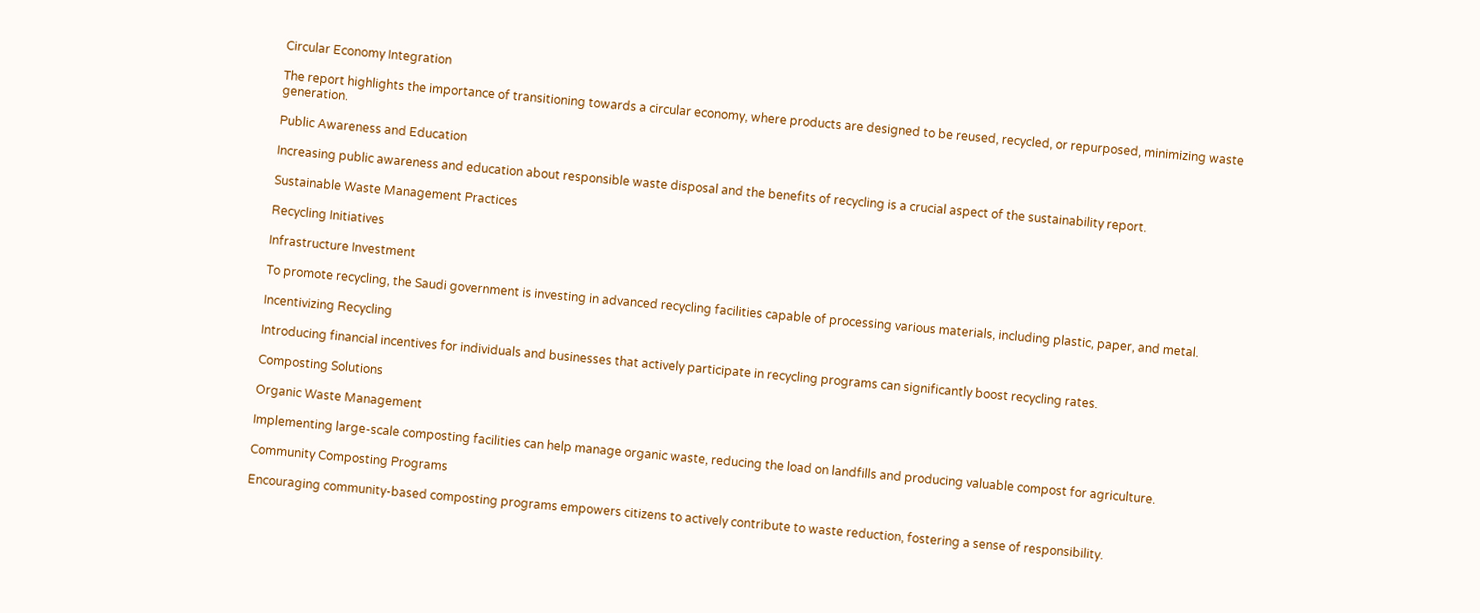Circular Economy Integration

The report highlights the importance of transitioning towards a circular economy, where products are designed to be reused, recycled, or repurposed, minimizing waste generation.

Public Awareness and Education

Increasing public awareness and education about responsible waste disposal and the benefits of recycling is a crucial aspect of the sustainability report.

Sustainable Waste Management Practices

Recycling Initiatives

Infrastructure Investment

To promote recycling, the Saudi government is investing in advanced recycling facilities capable of processing various materials, including plastic, paper, and metal.

Incentivizing Recycling

Introducing financial incentives for individuals and businesses that actively participate in recycling programs can significantly boost recycling rates.

Composting Solutions

Organic Waste Management

Implementing large-scale composting facilities can help manage organic waste, reducing the load on landfills and producing valuable compost for agriculture.

Community Composting Programs

Encouraging community-based composting programs empowers citizens to actively contribute to waste reduction, fostering a sense of responsibility.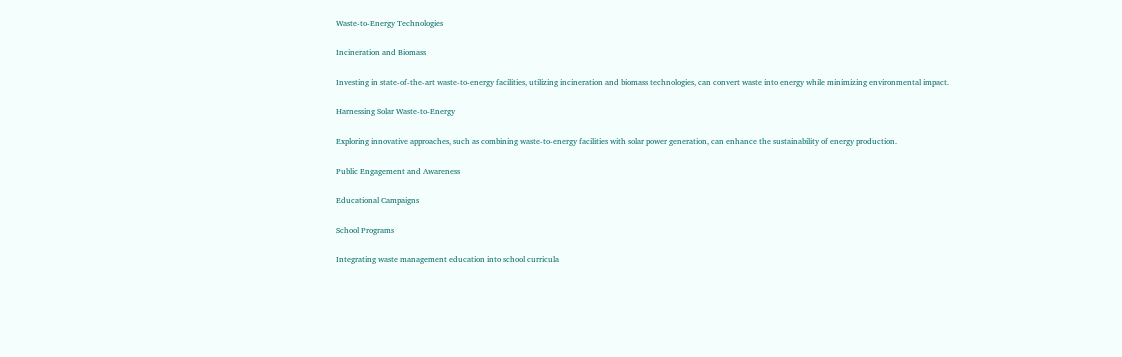Waste-to-Energy Technologies

Incineration and Biomass

Investing in state-of-the-art waste-to-energy facilities, utilizing incineration and biomass technologies, can convert waste into energy while minimizing environmental impact.

Harnessing Solar Waste-to-Energy

Exploring innovative approaches, such as combining waste-to-energy facilities with solar power generation, can enhance the sustainability of energy production.

Public Engagement and Awareness

Educational Campaigns

School Programs

Integrating waste management education into school curricula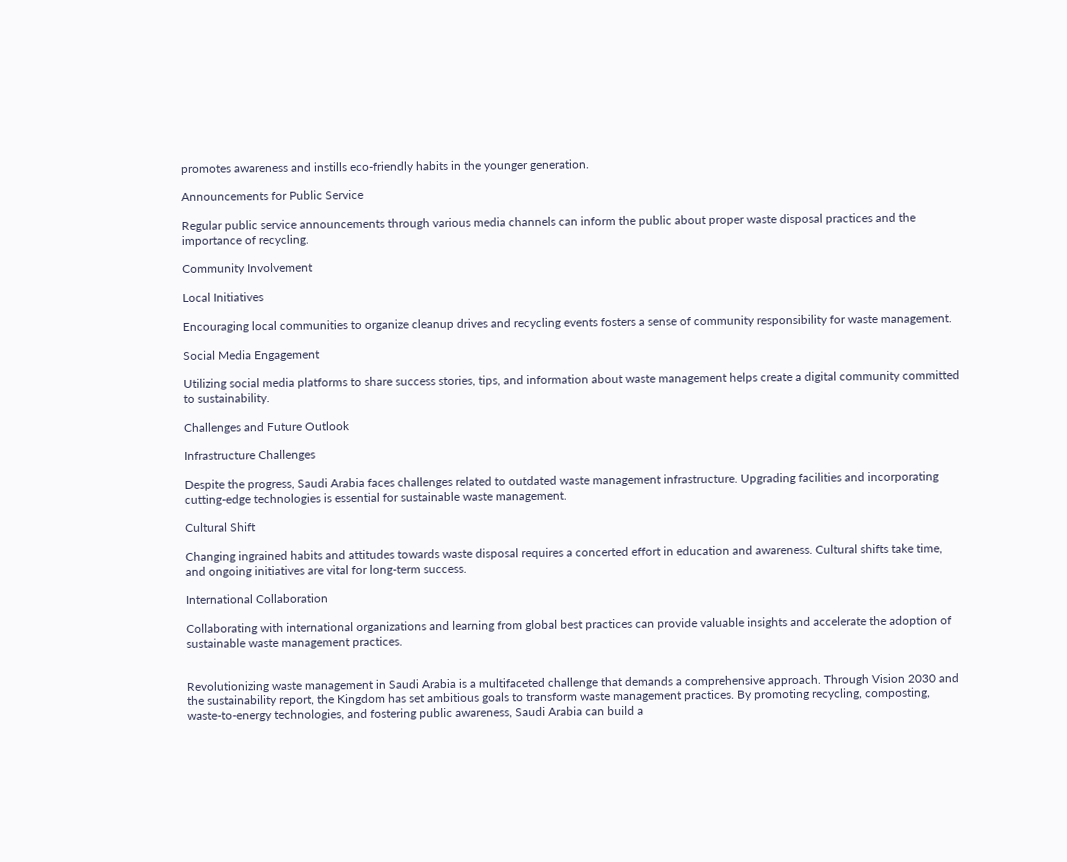promotes awareness and instills eco-friendly habits in the younger generation.

Announcements for Public Service

Regular public service announcements through various media channels can inform the public about proper waste disposal practices and the importance of recycling.

Community Involvement

Local Initiatives

Encouraging local communities to organize cleanup drives and recycling events fosters a sense of community responsibility for waste management.

Social Media Engagement

Utilizing social media platforms to share success stories, tips, and information about waste management helps create a digital community committed to sustainability.

Challenges and Future Outlook

Infrastructure Challenges

Despite the progress, Saudi Arabia faces challenges related to outdated waste management infrastructure. Upgrading facilities and incorporating cutting-edge technologies is essential for sustainable waste management.

Cultural Shift

Changing ingrained habits and attitudes towards waste disposal requires a concerted effort in education and awareness. Cultural shifts take time, and ongoing initiatives are vital for long-term success.

International Collaboration

Collaborating with international organizations and learning from global best practices can provide valuable insights and accelerate the adoption of sustainable waste management practices.


Revolutionizing waste management in Saudi Arabia is a multifaceted challenge that demands a comprehensive approach. Through Vision 2030 and the sustainability report, the Kingdom has set ambitious goals to transform waste management practices. By promoting recycling, composting, waste-to-energy technologies, and fostering public awareness, Saudi Arabia can build a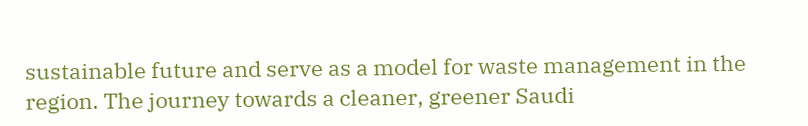sustainable future and serve as a model for waste management in the region. The journey towards a cleaner, greener Saudi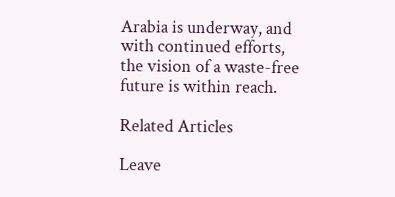Arabia is underway, and with continued efforts, the vision of a waste-free future is within reach.

Related Articles

Leave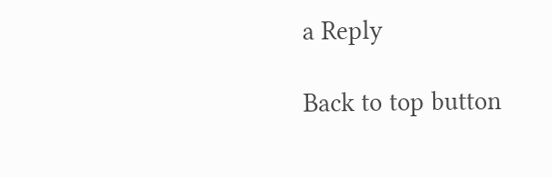a Reply

Back to top button